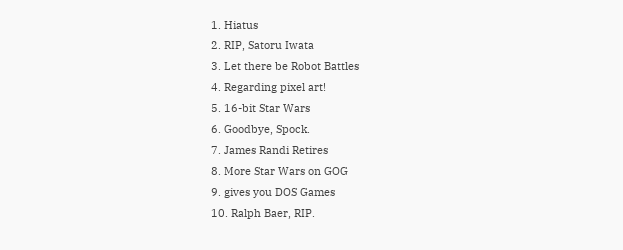1. Hiatus
2. RIP, Satoru Iwata
3. Let there be Robot Battles
4. Regarding pixel art!
5. 16-bit Star Wars
6. Goodbye, Spock.
7. James Randi Retires
8. More Star Wars on GOG
9. gives you DOS Games
10. Ralph Baer, RIP.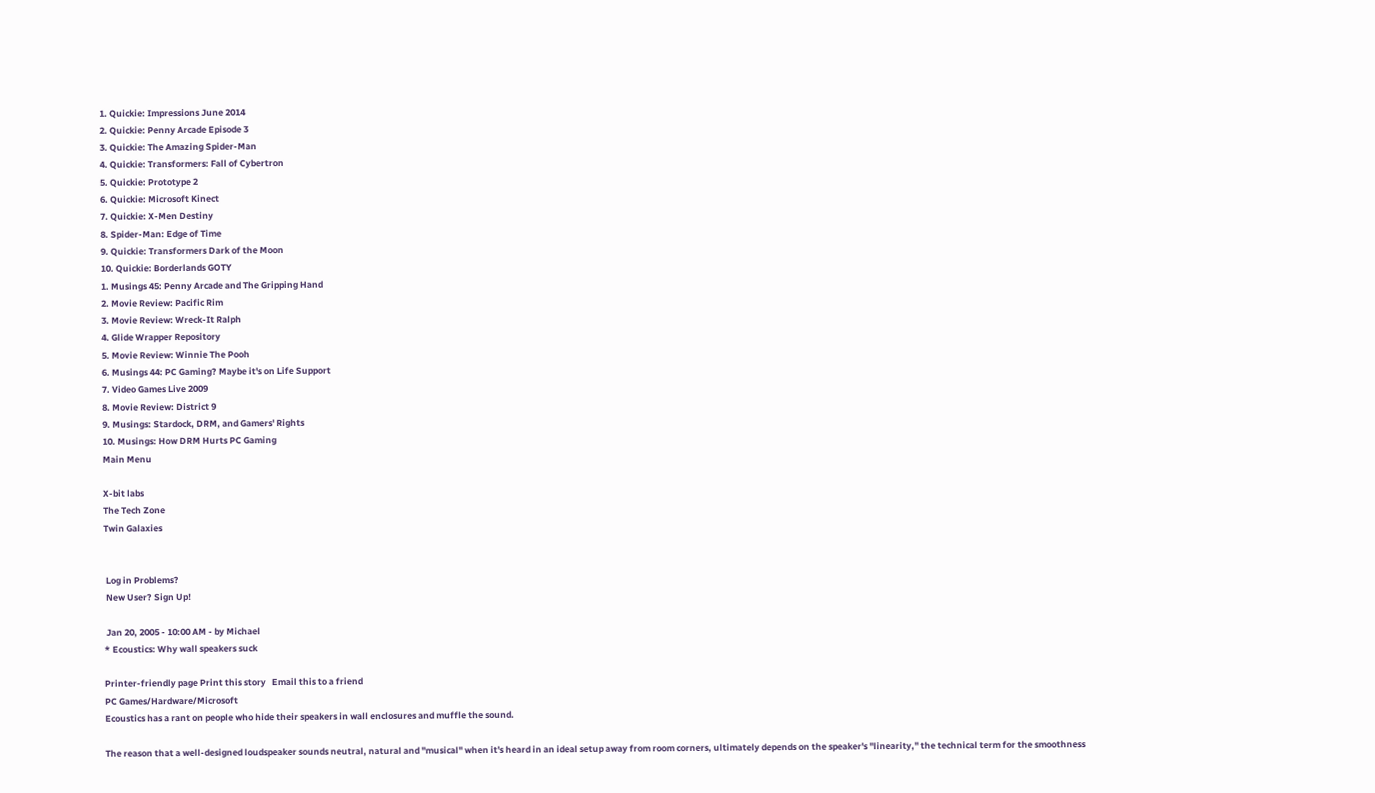1. Quickie: Impressions June 2014
2. Quickie: Penny Arcade Episode 3
3. Quickie: The Amazing Spider-Man
4. Quickie: Transformers: Fall of Cybertron
5. Quickie: Prototype 2
6. Quickie: Microsoft Kinect
7. Quickie: X-Men Destiny
8. Spider-Man: Edge of Time
9. Quickie: Transformers Dark of the Moon
10. Quickie: Borderlands GOTY
1. Musings 45: Penny Arcade and The Gripping Hand
2. Movie Review: Pacific Rim
3. Movie Review: Wreck-It Ralph
4. Glide Wrapper Repository
5. Movie Review: Winnie The Pooh
6. Musings 44: PC Gaming? Maybe it's on Life Support
7. Video Games Live 2009
8. Movie Review: District 9
9. Musings: Stardock, DRM, and Gamers' Rights
10. Musings: How DRM Hurts PC Gaming
Main Menu

X-bit labs
The Tech Zone
Twin Galaxies


 Log in Problems?
 New User? Sign Up!

 Jan 20, 2005 - 10:00 AM - by Michael
* Ecoustics: Why wall speakers suck

Printer-friendly page Print this story   Email this to a friend
PC Games/Hardware/Microsoft
Ecoustics has a rant on people who hide their speakers in wall enclosures and muffle the sound.

The reason that a well-designed loudspeaker sounds neutral, natural and "musical" when it's heard in an ideal setup away from room corners, ultimately depends on the speaker's "linearity," the technical term for the smoothness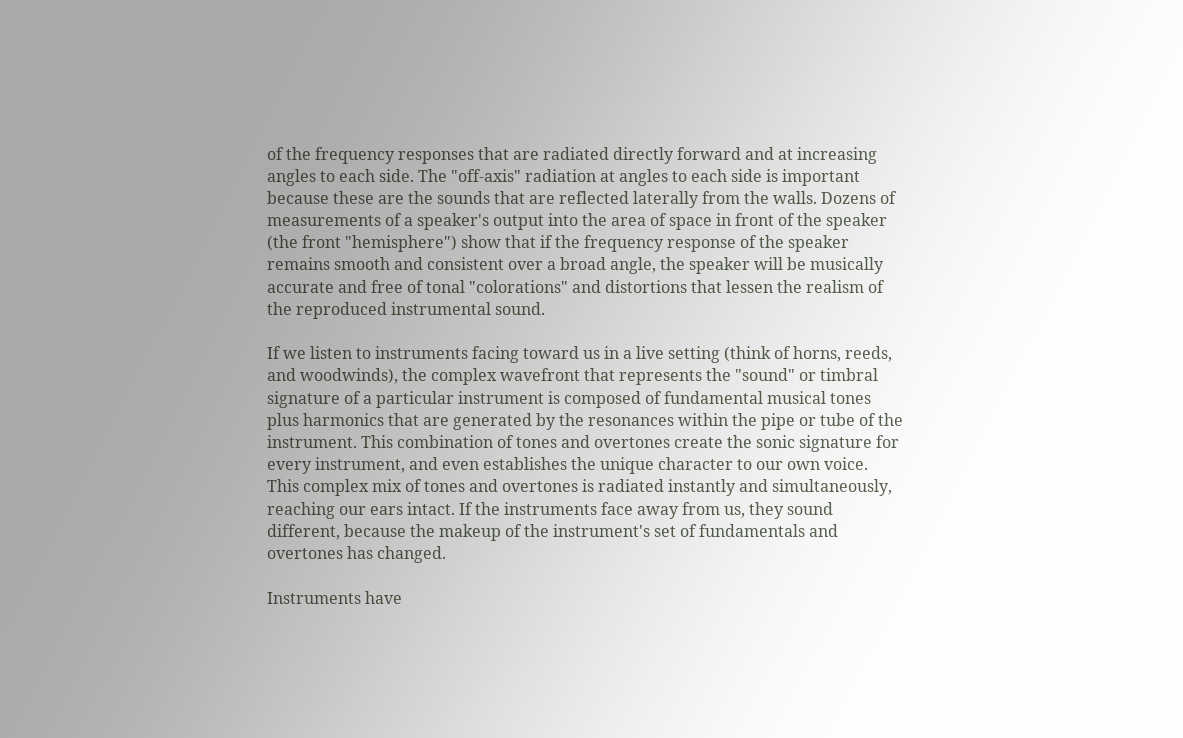of the frequency responses that are radiated directly forward and at increasing angles to each side. The "off-axis" radiation at angles to each side is important because these are the sounds that are reflected laterally from the walls. Dozens of measurements of a speaker's output into the area of space in front of the speaker (the front "hemisphere") show that if the frequency response of the speaker remains smooth and consistent over a broad angle, the speaker will be musically accurate and free of tonal "colorations" and distortions that lessen the realism of the reproduced instrumental sound.

If we listen to instruments facing toward us in a live setting (think of horns, reeds, and woodwinds), the complex wavefront that represents the "sound" or timbral signature of a particular instrument is composed of fundamental musical tones plus harmonics that are generated by the resonances within the pipe or tube of the instrument. This combination of tones and overtones create the sonic signature for every instrument, and even establishes the unique character to our own voice. This complex mix of tones and overtones is radiated instantly and simultaneously, reaching our ears intact. If the instruments face away from us, they sound different, because the makeup of the instrument's set of fundamentals and overtones has changed.

Instruments have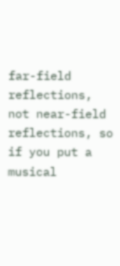far-field reflections, not near-field reflections, so if you put a musical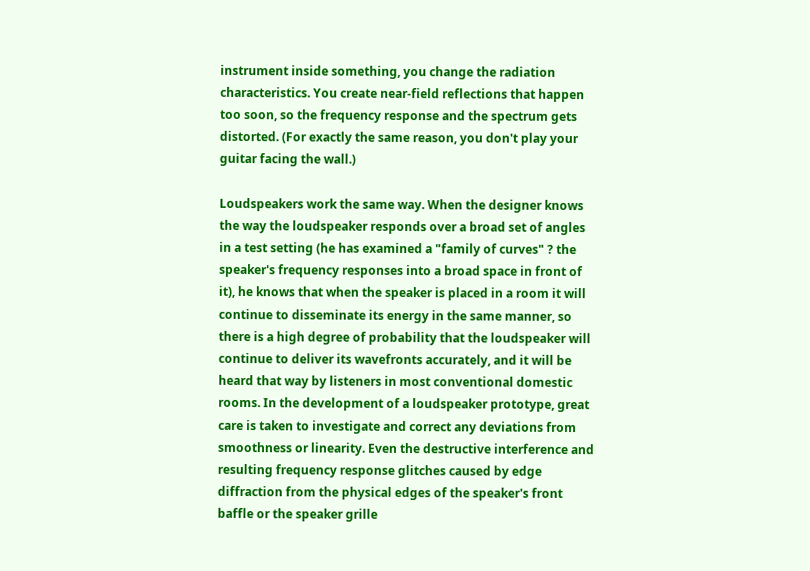instrument inside something, you change the radiation characteristics. You create near-field reflections that happen too soon, so the frequency response and the spectrum gets distorted. (For exactly the same reason, you don't play your guitar facing the wall.)

Loudspeakers work the same way. When the designer knows the way the loudspeaker responds over a broad set of angles in a test setting (he has examined a "family of curves" ? the speaker's frequency responses into a broad space in front of it), he knows that when the speaker is placed in a room it will continue to disseminate its energy in the same manner, so there is a high degree of probability that the loudspeaker will continue to deliver its wavefronts accurately, and it will be heard that way by listeners in most conventional domestic rooms. In the development of a loudspeaker prototype, great care is taken to investigate and correct any deviations from smoothness or linearity. Even the destructive interference and resulting frequency response glitches caused by edge diffraction from the physical edges of the speaker's front baffle or the speaker grille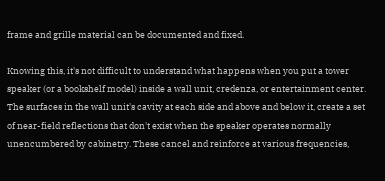frame and grille material can be documented and fixed.

Knowing this, it's not difficult to understand what happens when you put a tower speaker (or a bookshelf model) inside a wall unit, credenza, or entertainment center. The surfaces in the wall unit's cavity at each side and above and below it, create a set of near-field reflections that don't exist when the speaker operates normally unencumbered by cabinetry. These cancel and reinforce at various frequencies,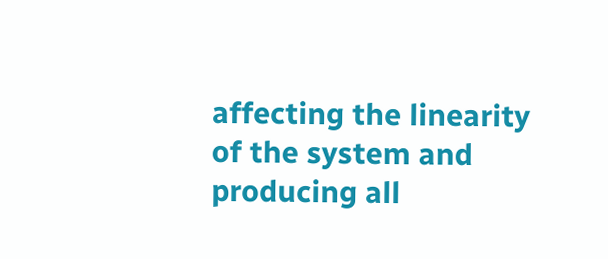affecting the linearity of the system and producing all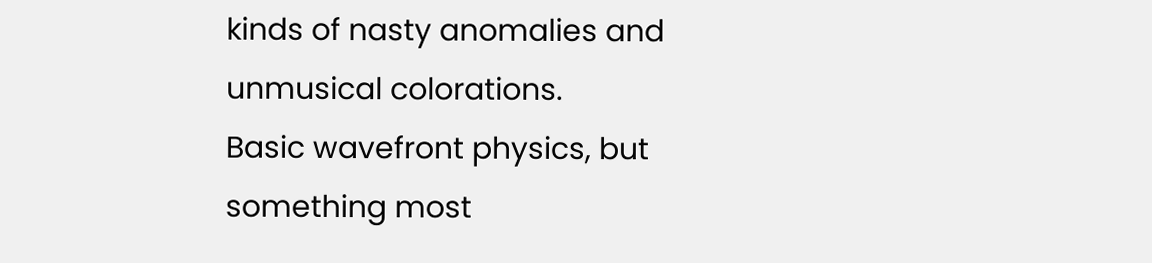kinds of nasty anomalies and unmusical colorations.
Basic wavefront physics, but something most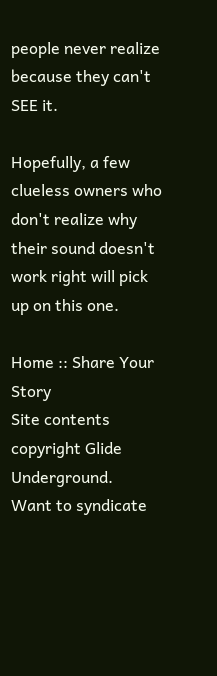people never realize because they can't SEE it.

Hopefully, a few clueless owners who don't realize why their sound doesn't work right will pick up on this one.

Home :: Share Your Story
Site contents copyright Glide Underground.
Want to syndicate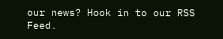our news? Hook in to our RSS Feed.